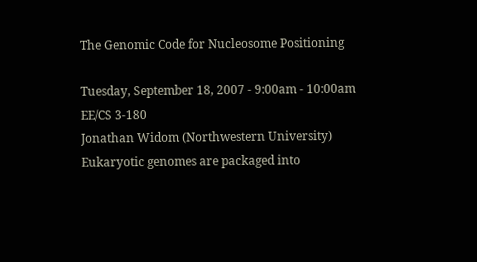The Genomic Code for Nucleosome Positioning

Tuesday, September 18, 2007 - 9:00am - 10:00am
EE/CS 3-180
Jonathan Widom (Northwestern University)
Eukaryotic genomes are packaged into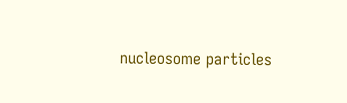nucleosome particles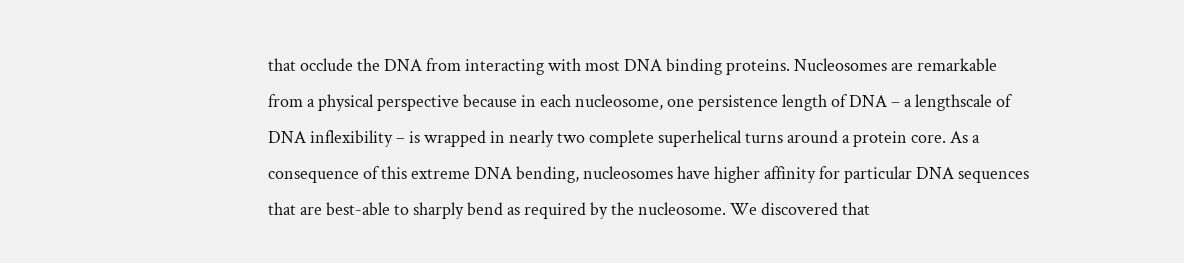that occlude the DNA from interacting with most DNA binding proteins. Nucleosomes are remarkable from a physical perspective because in each nucleosome, one persistence length of DNA – a lengthscale of DNA inflexibility – is wrapped in nearly two complete superhelical turns around a protein core. As a consequence of this extreme DNA bending, nucleosomes have higher affinity for particular DNA sequences that are best-able to sharply bend as required by the nucleosome. We discovered that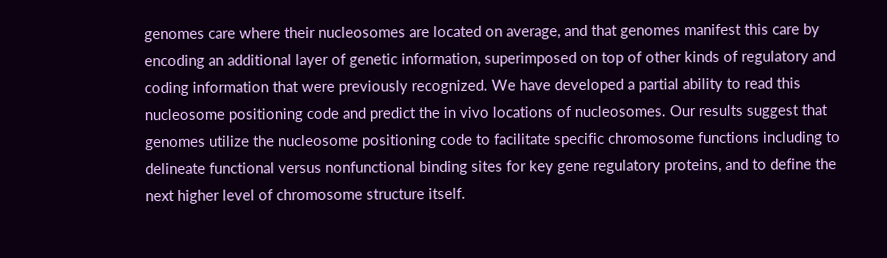genomes care where their nucleosomes are located on average, and that genomes manifest this care by encoding an additional layer of genetic information, superimposed on top of other kinds of regulatory and coding information that were previously recognized. We have developed a partial ability to read this nucleosome positioning code and predict the in vivo locations of nucleosomes. Our results suggest that genomes utilize the nucleosome positioning code to facilitate specific chromosome functions including to delineate functional versus nonfunctional binding sites for key gene regulatory proteins, and to define the next higher level of chromosome structure itself.